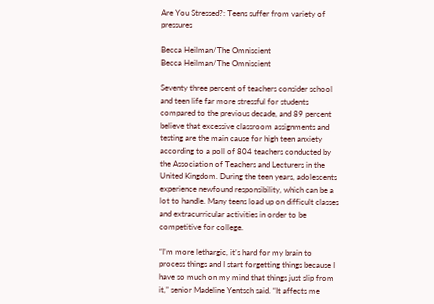Are You Stressed?: Teens suffer from variety of pressures

Becca Heilman/The Omniscient
Becca Heilman/The Omniscient

Seventy three percent of teachers consider school and teen life far more stressful for students compared to the previous decade, and 89 percent believe that excessive classroom assignments and testing are the main cause for high teen anxiety according to a poll of 804 teachers conducted by the Association of Teachers and Lecturers in the United Kingdom. During the teen years, adolescents experience newfound responsibility, which can be a lot to handle. Many teens load up on difficult classes and extracurricular activities in order to be competitive for college.

“I’m more lethargic, it’s hard for my brain to process things and I start forgetting things because I have so much on my mind that things just slip from it,” senior Madeline Yentsch said. “It affects me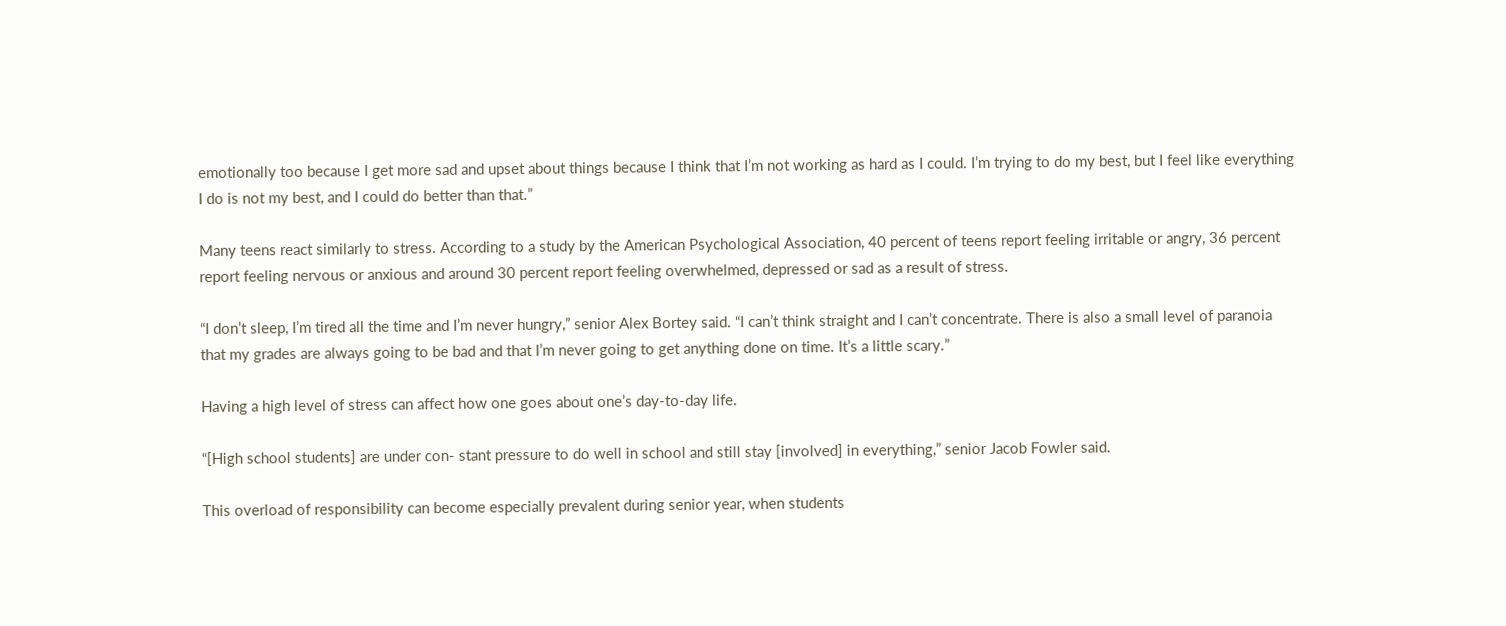emotionally too because I get more sad and upset about things because I think that I’m not working as hard as I could. I’m trying to do my best, but I feel like everything I do is not my best, and I could do better than that.”

Many teens react similarly to stress. According to a study by the American Psychological Association, 40 percent of teens report feeling irritable or angry, 36 percent report feeling nervous or anxious and around 30 percent report feeling overwhelmed, depressed or sad as a result of stress.

“I don’t sleep, I’m tired all the time and I’m never hungry,” senior Alex Bortey said. “I can’t think straight and I can’t concentrate. There is also a small level of paranoia that my grades are always going to be bad and that I’m never going to get anything done on time. It’s a little scary.”

Having a high level of stress can affect how one goes about one’s day-to-day life.

“[High school students] are under con- stant pressure to do well in school and still stay [involved] in everything,” senior Jacob Fowler said.

This overload of responsibility can become especially prevalent during senior year, when students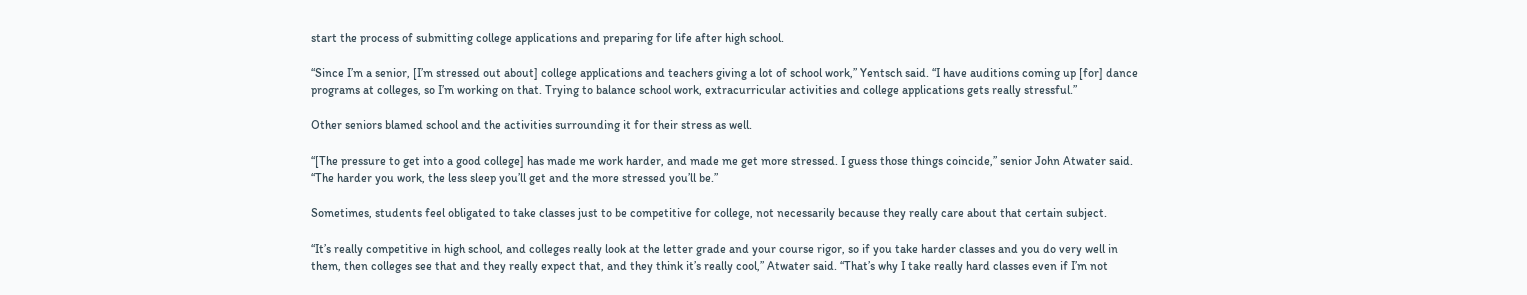start the process of submitting college applications and preparing for life after high school.

“Since I’m a senior, [I’m stressed out about] college applications and teachers giving a lot of school work,” Yentsch said. “I have auditions coming up [for] dance programs at colleges, so I’m working on that. Trying to balance school work, extracurricular activities and college applications gets really stressful.”

Other seniors blamed school and the activities surrounding it for their stress as well.

“[The pressure to get into a good college] has made me work harder, and made me get more stressed. I guess those things coincide,” senior John Atwater said. “The harder you work, the less sleep you’ll get and the more stressed you’ll be.”

Sometimes, students feel obligated to take classes just to be competitive for college, not necessarily because they really care about that certain subject.

“It’s really competitive in high school, and colleges really look at the letter grade and your course rigor, so if you take harder classes and you do very well in them, then colleges see that and they really expect that, and they think it’s really cool,” Atwater said. “That’s why I take really hard classes even if I’m not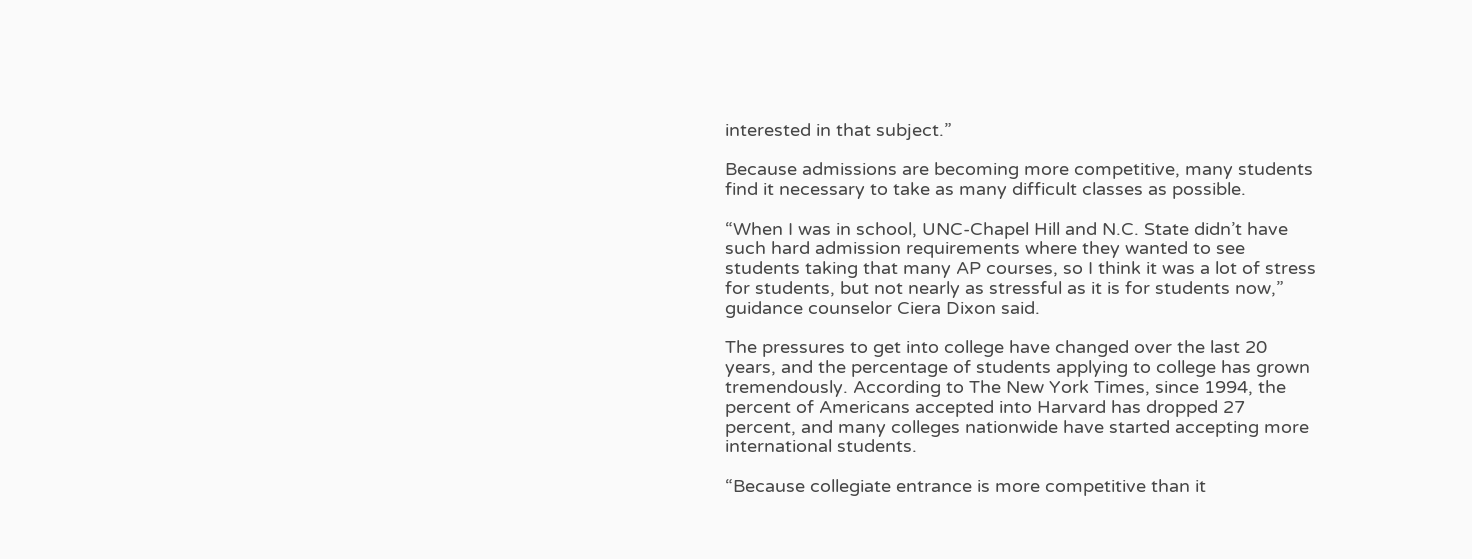interested in that subject.”

Because admissions are becoming more competitive, many students find it necessary to take as many difficult classes as possible.

“When I was in school, UNC-Chapel Hill and N.C. State didn’t have such hard admission requirements where they wanted to see students taking that many AP courses, so I think it was a lot of stress for students, but not nearly as stressful as it is for students now,” guidance counselor Ciera Dixon said.

The pressures to get into college have changed over the last 20 years, and the percentage of students applying to college has grown tremendously. According to The New York Times, since 1994, the percent of Americans accepted into Harvard has dropped 27 percent, and many colleges nationwide have started accepting more international students.

“Because collegiate entrance is more competitive than it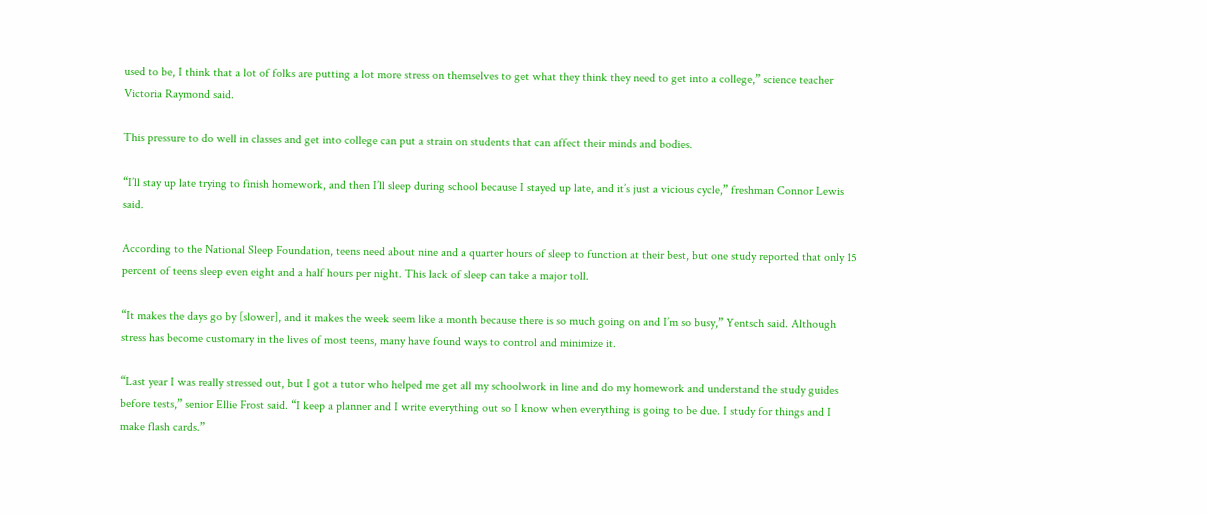used to be, I think that a lot of folks are putting a lot more stress on themselves to get what they think they need to get into a college,” science teacher Victoria Raymond said.

This pressure to do well in classes and get into college can put a strain on students that can affect their minds and bodies.

“I’ll stay up late trying to finish homework, and then I’ll sleep during school because I stayed up late, and it’s just a vicious cycle,” freshman Connor Lewis said.

According to the National Sleep Foundation, teens need about nine and a quarter hours of sleep to function at their best, but one study reported that only 15 percent of teens sleep even eight and a half hours per night. This lack of sleep can take a major toll.

“It makes the days go by [slower], and it makes the week seem like a month because there is so much going on and I’m so busy,” Yentsch said. Although stress has become customary in the lives of most teens, many have found ways to control and minimize it.

“Last year I was really stressed out, but I got a tutor who helped me get all my schoolwork in line and do my homework and understand the study guides before tests,” senior Ellie Frost said. “I keep a planner and I write everything out so I know when everything is going to be due. I study for things and I make flash cards.”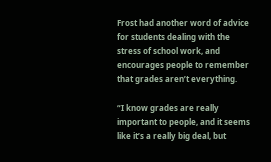Frost had another word of advice for students dealing with the stress of school work, and encourages people to remember that grades aren’t everything.

“I know grades are really important to people, and it seems like it’s a really big deal, but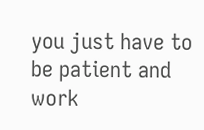you just have to be patient and work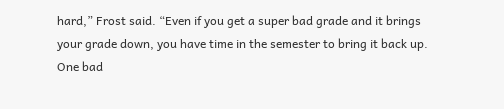hard,” Frost said. “Even if you get a super bad grade and it brings your grade down, you have time in the semester to bring it back up. One bad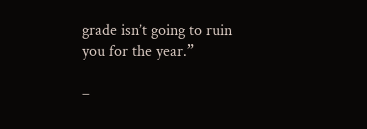grade isn’t going to ruin you for the year.”

–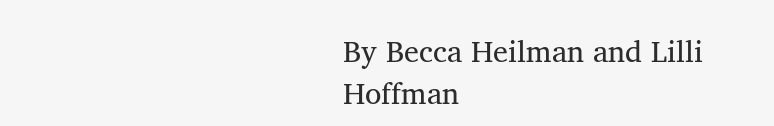By Becca Heilman and Lilli Hoffman